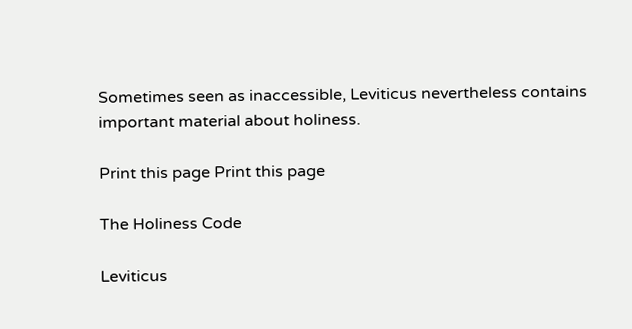Sometimes seen as inaccessible, Leviticus nevertheless contains important material about holiness.

Print this page Print this page

The Holiness Code

Leviticus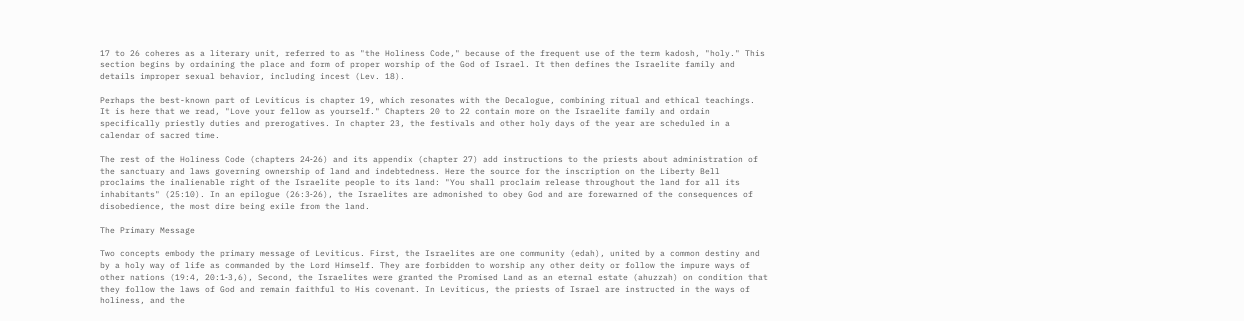17 to 26 coheres as a literary unit, referred to as "the Holiness Code," because of the frequent use of the term kadosh, "holy." This section begins by ordaining the place and form of proper worship of the God of Israel. It then defines the Israelite family and details improper sexual behavior, including incest (Lev. 18).

Perhaps the best-known part of Leviticus is chapter 19, which resonates with the Decalogue, combining ritual and ethical teachings. It is here that we read, "Love your fellow as yourself." Chapters 20 to 22 contain more on the Israelite family and ordain specifically priestly duties and prerogatives. In chapter 23, the festivals and other holy days of the year are scheduled in a calendar of sacred time.

The rest of the Holiness Code (chapters 24‑26) and its appendix (chapter 27) add instructions to the priests about administration of the sanctuary and laws governing ownership of land and indebtedness. Here the source for the inscription on the Liberty Bell proclaims the inalienable right of the Israelite people to its land: "You shall proclaim release throughout the land for all its inhabitants" (25:10). In an epilogue (26:3‑26), the Israelites are admonished to obey God and are forewarned of the consequences of disobedience, the most dire being exile from the land.

The Primary Message

Two concepts embody the primary message of Leviticus. First, the Israelites are one community (edah), united by a common destiny and by a holy way of life as commanded by the Lord Himself. They are forbidden to worship any other deity or follow the impure ways of other nations (19:4, 20:1‑3,6), Second, the Israelites were granted the Promised Land as an eternal estate (ahuzzah) on condition that they follow the laws of God and remain faithful to His covenant. In Leviticus, the priests of Israel are instructed in the ways of holiness, and the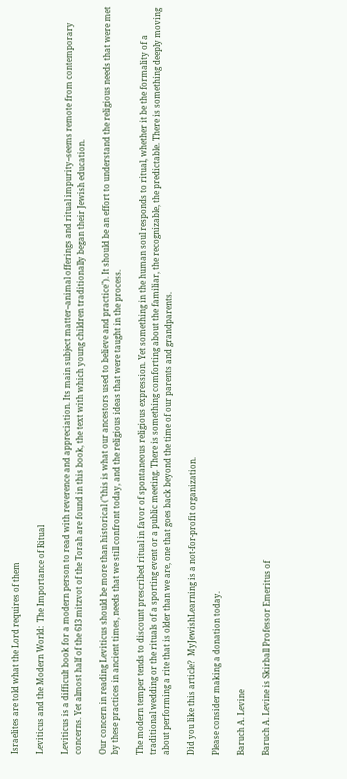Israelites are told what the Lord requires of them

Leviticus and the Modern World:  The Importance of Ritual

Leviticus is a difficult book for a modern person to read with reverence and appreciation. Its main subject matter--animal offerings and ritual impurity--seems remote from contemporary concerns. Yet almost half of the 613 mitzvot of the Torah are found in this book, the text with which young children traditionally began their Jewish education.

Our concern in reading Leviticus should be more than historical ("this is what our ancestors used to believe and practice"). It should be an effort to understand the religious needs that were met by these practices in ancient times, needs that we still confront today, and the religious ideas that were taught in the process.

The modern temper tends to discount prescribed ritual in favor of spontaneous religious expression. Yet something in the human soul responds to ritual, whether it be the formality of a traditional wedding or the rituals of a sporting event or a public meeting. There is something comforting about the familiar, the recognizable, the predictable. There is something deeply moving about performing a rite that is older than we are, one that goes back beyond the time of our parents and grandparents.

Did you like this article?  MyJewishLearning is a not-for-profit organization.

Please consider making a donation today.

Baruch A. Levine

Baruch A. Levine is Skirball Professor Emeritus of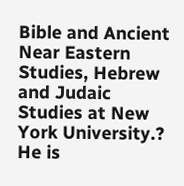Bible and Ancient Near Eastern Studies, Hebrew and Judaic Studies at New York University.? He is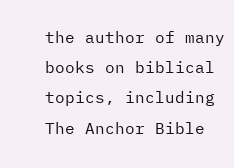the author of many books on biblical topics, including The Anchor Bible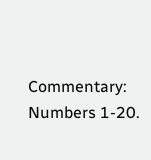Commentary: Numbers 1-20.